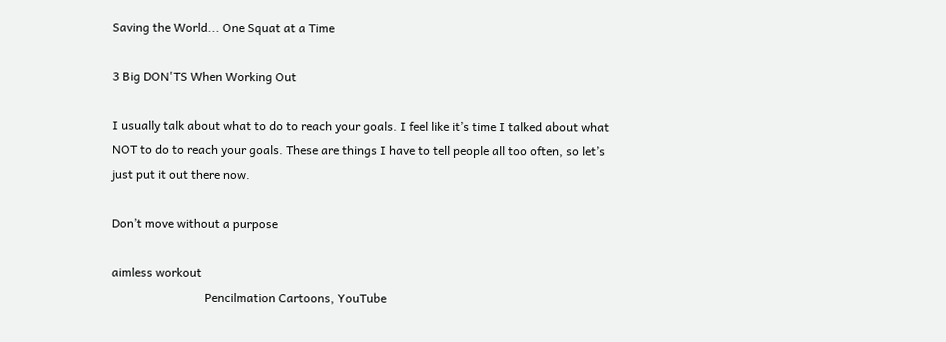Saving the World... One Squat at a Time

3 Big DON'TS When Working Out

I usually talk about what to do to reach your goals. I feel like it’s time I talked about what NOT to do to reach your goals. These are things I have to tell people all too often, so let’s just put it out there now.

Don’t move without a purpose

aimless workout
                               Pencilmation Cartoons, YouTube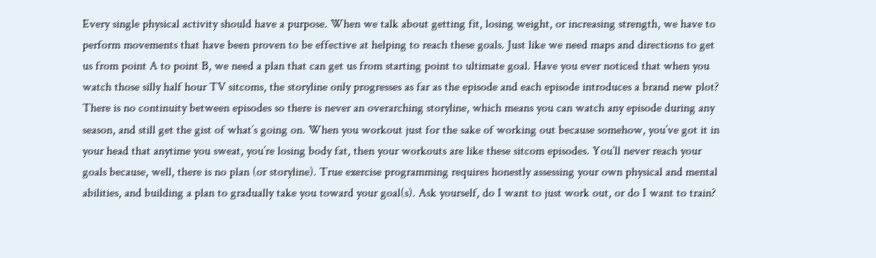Every single physical activity should have a purpose. When we talk about getting fit, losing weight, or increasing strength, we have to perform movements that have been proven to be effective at helping to reach these goals. Just like we need maps and directions to get us from point A to point B, we need a plan that can get us from starting point to ultimate goal. Have you ever noticed that when you watch those silly half hour TV sitcoms, the storyline only progresses as far as the episode and each episode introduces a brand new plot? There is no continuity between episodes so there is never an overarching storyline, which means you can watch any episode during any season, and still get the gist of what’s going on. When you workout just for the sake of working out because somehow, you’ve got it in your head that anytime you sweat, you’re losing body fat, then your workouts are like these sitcom episodes. You’ll never reach your goals because, well, there is no plan (or storyline). True exercise programming requires honestly assessing your own physical and mental abilities, and building a plan to gradually take you toward your goal(s). Ask yourself, do I want to just work out, or do I want to train?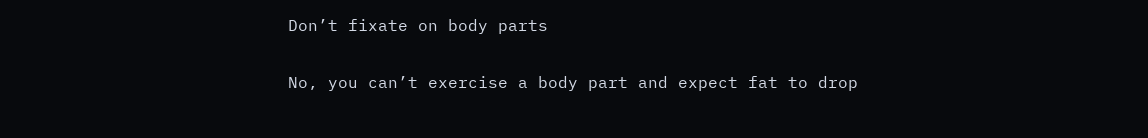Don’t fixate on body parts

No, you can’t exercise a body part and expect fat to drop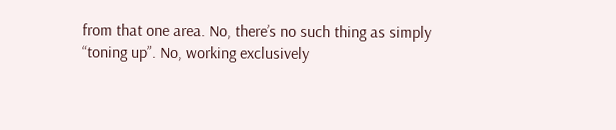from that one area. No, there’s no such thing as simply “toning up”. No, working exclusively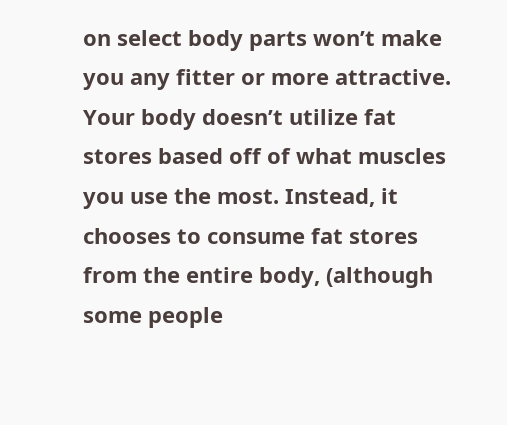on select body parts won’t make you any fitter or more attractive. Your body doesn’t utilize fat stores based off of what muscles you use the most. Instead, it chooses to consume fat stores from the entire body, (although some people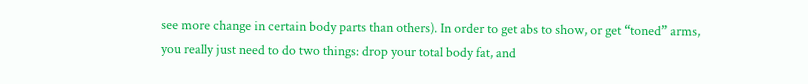see more change in certain body parts than others). In order to get abs to show, or get “toned” arms, you really just need to do two things: drop your total body fat, and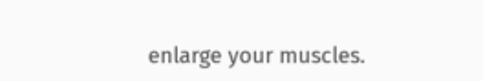enlarge your muscles.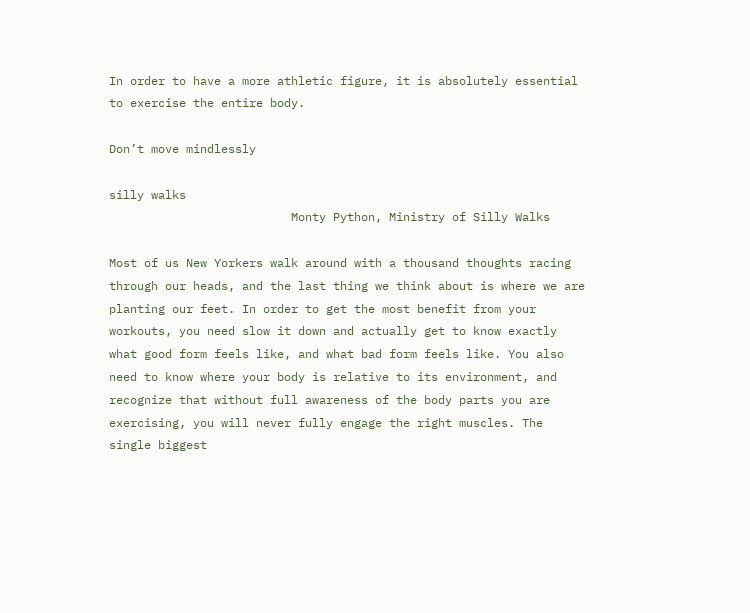In order to have a more athletic figure, it is absolutely essential to exercise the entire body.

Don’t move mindlessly

silly walks
                          Monty Python, Ministry of Silly Walks

Most of us New Yorkers walk around with a thousand thoughts racing through our heads, and the last thing we think about is where we are planting our feet. In order to get the most benefit from your workouts, you need slow it down and actually get to know exactly what good form feels like, and what bad form feels like. You also need to know where your body is relative to its environment, and recognize that without full awareness of the body parts you are exercising, you will never fully engage the right muscles. The single biggest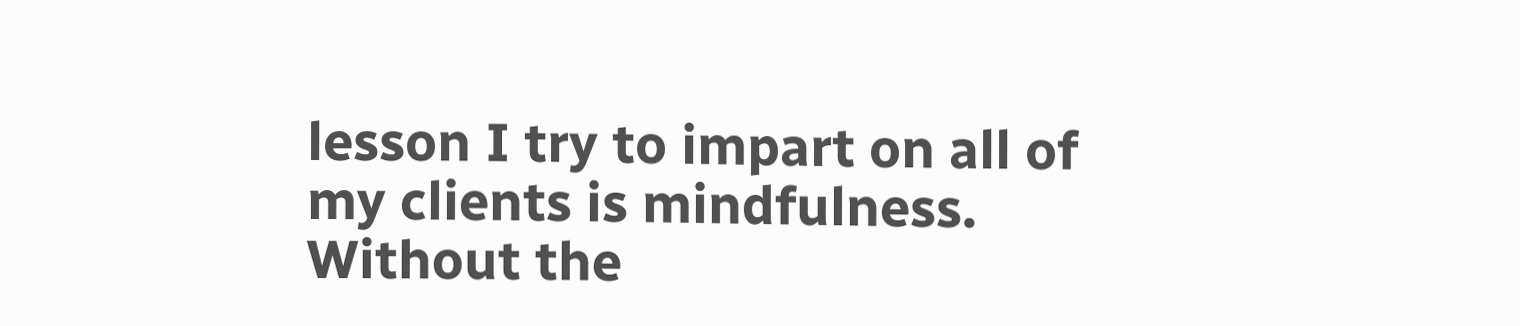lesson I try to impart on all of my clients is mindfulness. Without the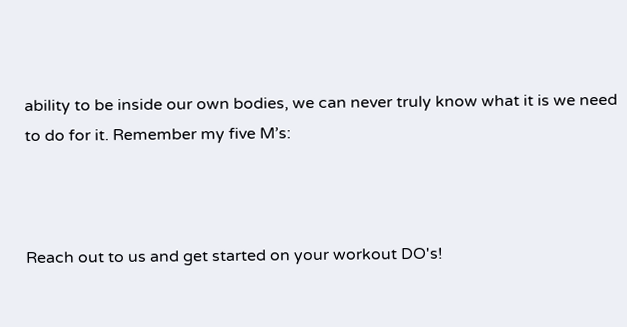ability to be inside our own bodies, we can never truly know what it is we need to do for it. Remember my five M’s:



Reach out to us and get started on your workout DO's!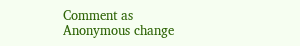Comment as Anonymous change